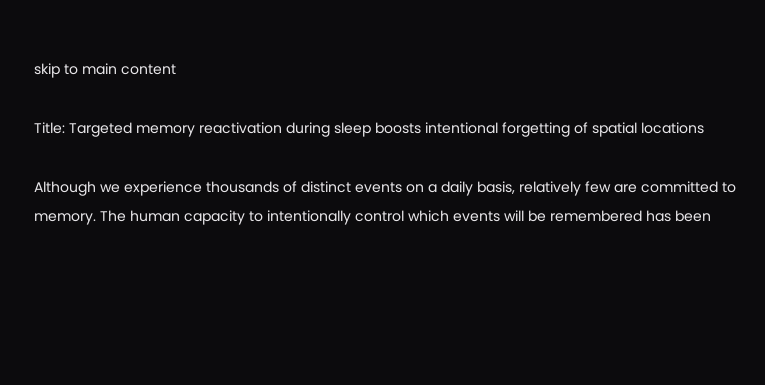skip to main content

Title: Targeted memory reactivation during sleep boosts intentional forgetting of spatial locations

Although we experience thousands of distinct events on a daily basis, relatively few are committed to memory. The human capacity to intentionally control which events will be remembered has been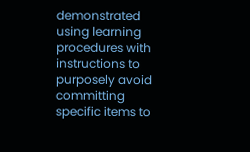demonstrated using learning procedures with instructions to purposely avoid committing specific items to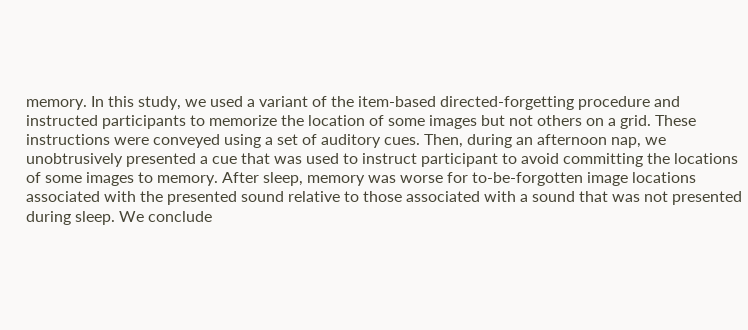memory. In this study, we used a variant of the item-based directed-forgetting procedure and instructed participants to memorize the location of some images but not others on a grid. These instructions were conveyed using a set of auditory cues. Then, during an afternoon nap, we unobtrusively presented a cue that was used to instruct participant to avoid committing the locations of some images to memory. After sleep, memory was worse for to-be-forgotten image locations associated with the presented sound relative to those associated with a sound that was not presented during sleep. We conclude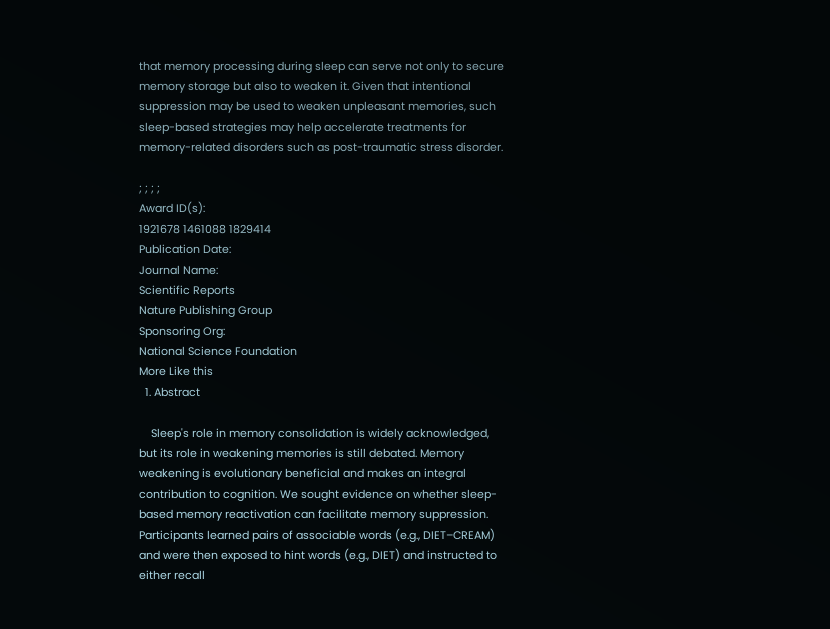that memory processing during sleep can serve not only to secure memory storage but also to weaken it. Given that intentional suppression may be used to weaken unpleasant memories, such sleep-based strategies may help accelerate treatments for memory-related disorders such as post-traumatic stress disorder.

; ; ; ;
Award ID(s):
1921678 1461088 1829414
Publication Date:
Journal Name:
Scientific Reports
Nature Publishing Group
Sponsoring Org:
National Science Foundation
More Like this
  1. Abstract

    Sleep's role in memory consolidation is widely acknowledged, but its role in weakening memories is still debated. Memory weakening is evolutionary beneficial and makes an integral contribution to cognition. We sought evidence on whether sleep-based memory reactivation can facilitate memory suppression. Participants learned pairs of associable words (e.g., DIET–CREAM) and were then exposed to hint words (e.g., DIET) and instructed to either recall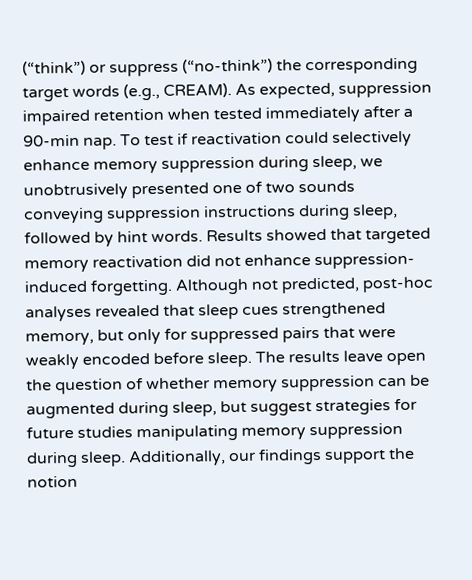(“think”) or suppress (“no-think”) the corresponding target words (e.g., CREAM). As expected, suppression impaired retention when tested immediately after a 90-min nap. To test if reactivation could selectively enhance memory suppression during sleep, we unobtrusively presented one of two sounds conveying suppression instructions during sleep, followed by hint words. Results showed that targeted memory reactivation did not enhance suppression-induced forgetting. Although not predicted, post-hoc analyses revealed that sleep cues strengthened memory, but only for suppressed pairs that were weakly encoded before sleep. The results leave open the question of whether memory suppression can be augmented during sleep, but suggest strategies for future studies manipulating memory suppression during sleep. Additionally, our findings support the notion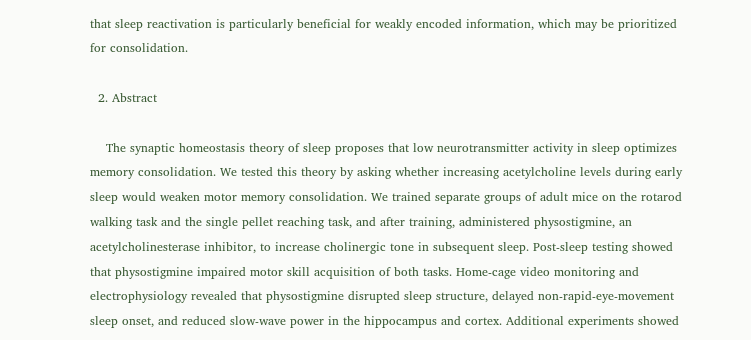that sleep reactivation is particularly beneficial for weakly encoded information, which may be prioritized for consolidation.

  2. Abstract

    The synaptic homeostasis theory of sleep proposes that low neurotransmitter activity in sleep optimizes memory consolidation. We tested this theory by asking whether increasing acetylcholine levels during early sleep would weaken motor memory consolidation. We trained separate groups of adult mice on the rotarod walking task and the single pellet reaching task, and after training, administered physostigmine, an acetylcholinesterase inhibitor, to increase cholinergic tone in subsequent sleep. Post-sleep testing showed that physostigmine impaired motor skill acquisition of both tasks. Home-cage video monitoring and electrophysiology revealed that physostigmine disrupted sleep structure, delayed non-rapid-eye-movement sleep onset, and reduced slow-wave power in the hippocampus and cortex. Additional experiments showed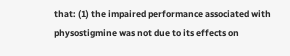that: (1) the impaired performance associated with physostigmine was not due to its effects on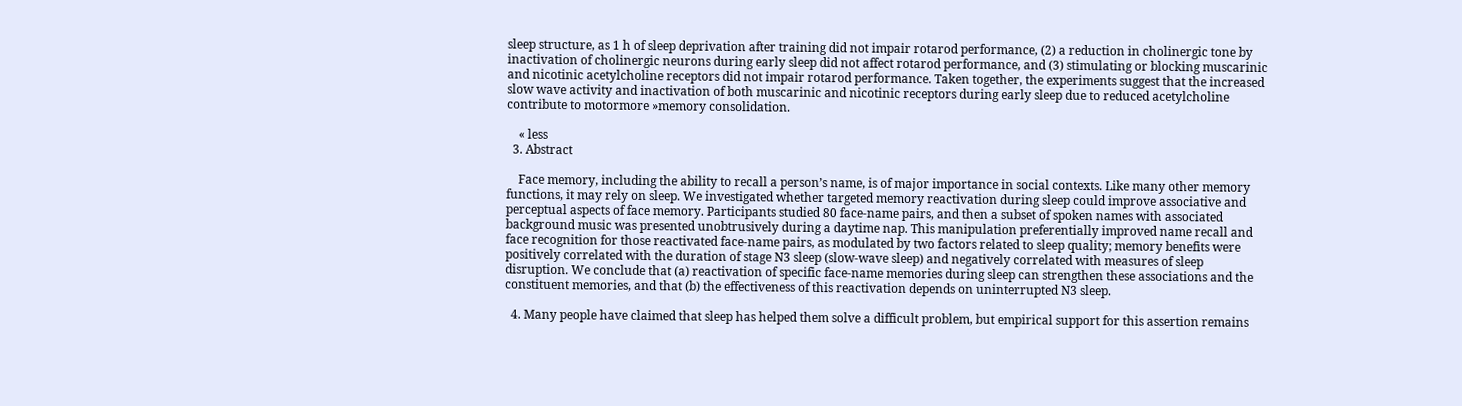sleep structure, as 1 h of sleep deprivation after training did not impair rotarod performance, (2) a reduction in cholinergic tone by inactivation of cholinergic neurons during early sleep did not affect rotarod performance, and (3) stimulating or blocking muscarinic and nicotinic acetylcholine receptors did not impair rotarod performance. Taken together, the experiments suggest that the increased slow wave activity and inactivation of both muscarinic and nicotinic receptors during early sleep due to reduced acetylcholine contribute to motormore »memory consolidation.

    « less
  3. Abstract

    Face memory, including the ability to recall a person’s name, is of major importance in social contexts. Like many other memory functions, it may rely on sleep. We investigated whether targeted memory reactivation during sleep could improve associative and perceptual aspects of face memory. Participants studied 80 face-name pairs, and then a subset of spoken names with associated background music was presented unobtrusively during a daytime nap. This manipulation preferentially improved name recall and face recognition for those reactivated face-name pairs, as modulated by two factors related to sleep quality; memory benefits were positively correlated with the duration of stage N3 sleep (slow-wave sleep) and negatively correlated with measures of sleep disruption. We conclude that (a) reactivation of specific face-name memories during sleep can strengthen these associations and the constituent memories, and that (b) the effectiveness of this reactivation depends on uninterrupted N3 sleep.

  4. Many people have claimed that sleep has helped them solve a difficult problem, but empirical support for this assertion remains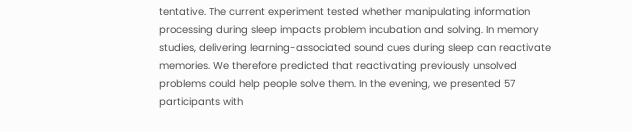tentative. The current experiment tested whether manipulating information processing during sleep impacts problem incubation and solving. In memory studies, delivering learning-associated sound cues during sleep can reactivate memories. We therefore predicted that reactivating previously unsolved problems could help people solve them. In the evening, we presented 57 participants with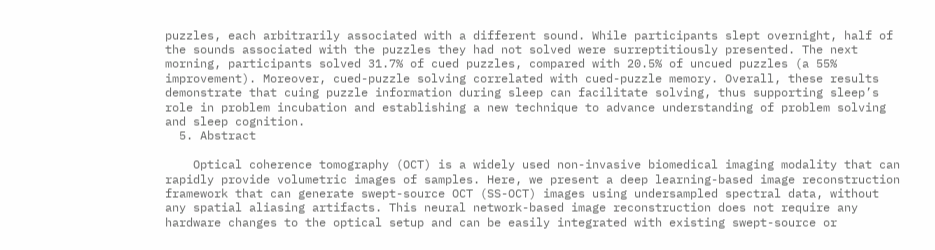puzzles, each arbitrarily associated with a different sound. While participants slept overnight, half of the sounds associated with the puzzles they had not solved were surreptitiously presented. The next morning, participants solved 31.7% of cued puzzles, compared with 20.5% of uncued puzzles (a 55% improvement). Moreover, cued-puzzle solving correlated with cued-puzzle memory. Overall, these results demonstrate that cuing puzzle information during sleep can facilitate solving, thus supporting sleep’s role in problem incubation and establishing a new technique to advance understanding of problem solving and sleep cognition.
  5. Abstract

    Optical coherence tomography (OCT) is a widely used non-invasive biomedical imaging modality that can rapidly provide volumetric images of samples. Here, we present a deep learning-based image reconstruction framework that can generate swept-source OCT (SS-OCT) images using undersampled spectral data, without any spatial aliasing artifacts. This neural network-based image reconstruction does not require any hardware changes to the optical setup and can be easily integrated with existing swept-source or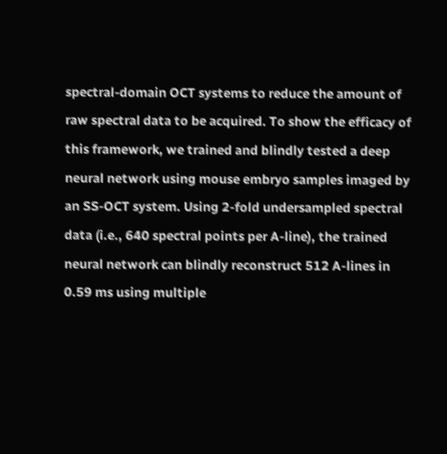spectral-domain OCT systems to reduce the amount of raw spectral data to be acquired. To show the efficacy of this framework, we trained and blindly tested a deep neural network using mouse embryo samples imaged by an SS-OCT system. Using 2-fold undersampled spectral data (i.e., 640 spectral points per A-line), the trained neural network can blindly reconstruct 512 A-lines in 0.59 ms using multiple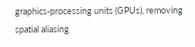graphics-processing units (GPUs), removing spatial aliasing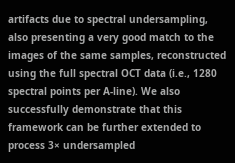artifacts due to spectral undersampling, also presenting a very good match to the images of the same samples, reconstructed using the full spectral OCT data (i.e., 1280 spectral points per A-line). We also successfully demonstrate that this framework can be further extended to process 3× undersampled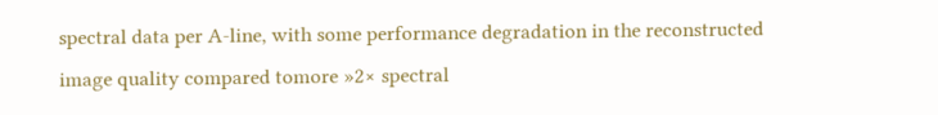spectral data per A-line, with some performance degradation in the reconstructed image quality compared tomore »2× spectral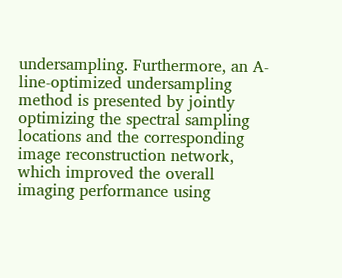undersampling. Furthermore, an A-line-optimized undersampling method is presented by jointly optimizing the spectral sampling locations and the corresponding image reconstruction network, which improved the overall imaging performance using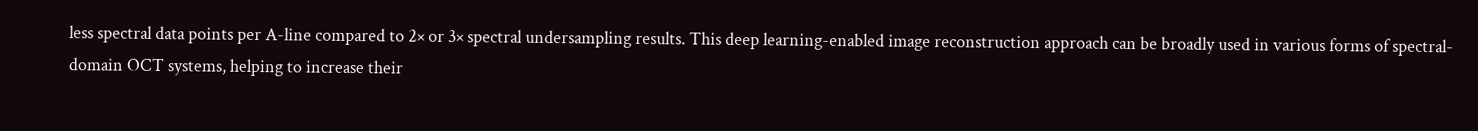less spectral data points per A-line compared to 2× or 3× spectral undersampling results. This deep learning-enabled image reconstruction approach can be broadly used in various forms of spectral-domain OCT systems, helping to increase their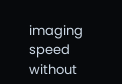imaging speed without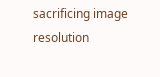sacrificing image resolution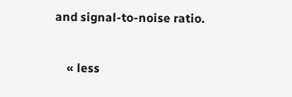and signal-to-noise ratio.

    « less